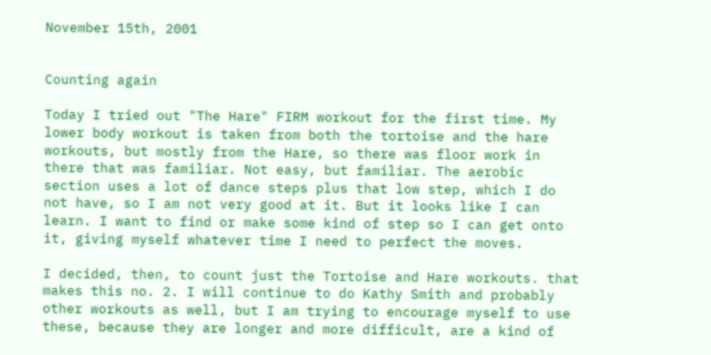November 15th, 2001


Counting again

Today I tried out "The Hare" FIRM workout for the first time. My lower body workout is taken from both the tortoise and the hare workouts, but mostly from the Hare, so there was floor work in there that was familiar. Not easy, but familiar. The aerobic section uses a lot of dance steps plus that low step, which I do not have, so I am not very good at it. But it looks like I can learn. I want to find or make some kind of step so I can get onto it, giving myself whatever time I need to perfect the moves.

I decided, then, to count just the Tortoise and Hare workouts. that makes this no. 2. I will continue to do Kathy Smith and probably other workouts as well, but I am trying to encourage myself to use these, because they are longer and more difficult, are a kind of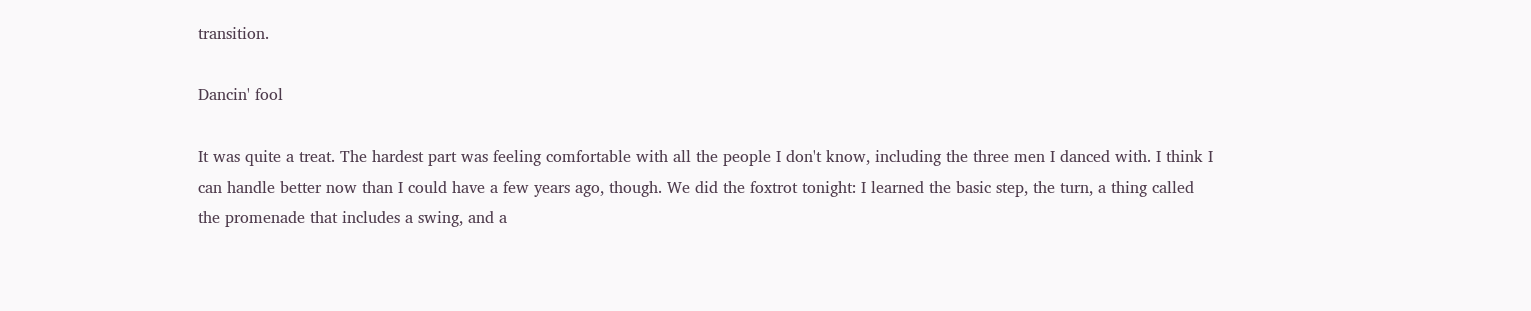transition.

Dancin' fool

It was quite a treat. The hardest part was feeling comfortable with all the people I don't know, including the three men I danced with. I think I can handle better now than I could have a few years ago, though. We did the foxtrot tonight: I learned the basic step, the turn, a thing called the promenade that includes a swing, and a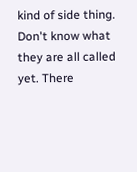kind of side thing. Don't know what they are all called yet. There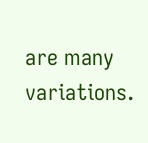are many variations.